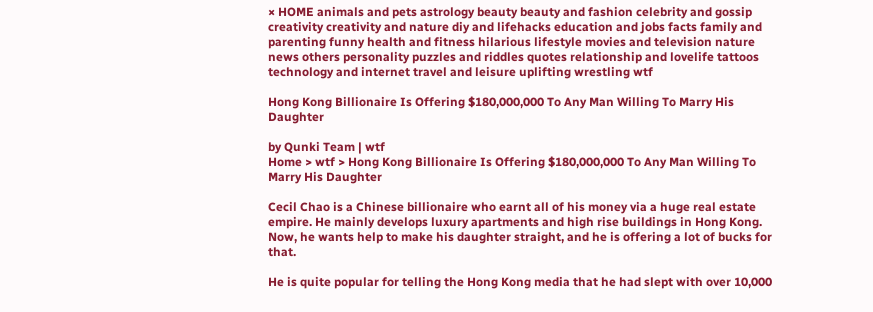× HOME animals and pets astrology beauty beauty and fashion celebrity and gossip creativity creativity and nature diy and lifehacks education and jobs facts family and parenting funny health and fitness hilarious lifestyle movies and television nature news others personality puzzles and riddles quotes relationship and lovelife tattoos technology and internet travel and leisure uplifting wrestling wtf

Hong Kong Billionaire Is Offering $180,000,000 To Any Man Willing To Marry His Daughter

by Qunki Team | wtf
Home > wtf > Hong Kong Billionaire Is Offering $180,000,000 To Any Man Willing To Marry His Daughter

Cecil Chao is a Chinese billionaire who earnt all of his money via a huge real estate empire. He mainly develops luxury apartments and high rise buildings in Hong Kong. Now, he wants help to make his daughter straight, and he is offering a lot of bucks for that.

He is quite popular for telling the Hong Kong media that he had slept with over 10,000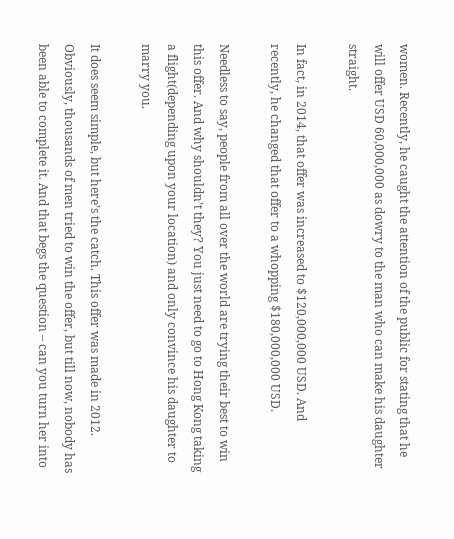women. Recently, he caught the attention of the public for stating that he will offer USD 60,000,000 as dowry to the man who can make his daughter straight.

In fact, in 2014, that offer was increased to $120,000,000 USD. And recently, he changed that offer to a whopping $180,000,000 USD.

Needless to say, people from all over the world are trying their best to win this offer. And why shouldn’t they? You just need to go to Hong Kong taking a flight(depending upon your location) and only convince his daughter to marry you.

It does seem simple, but here’s the catch. This offer was made in 2012. Obviously, thousands of men tried to win the offer, but till now, nobody has been able to complete it. And that begs the question – can you turn her into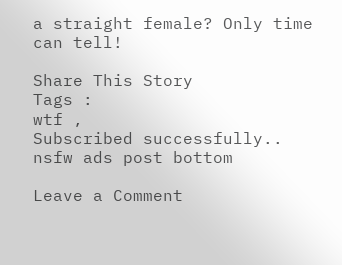a straight female? Only time can tell!

Share This Story
Tags :
wtf ,
Subscribed successfully..
nsfw ads post bottom

Leave a Comment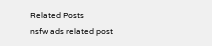Related Posts
nsfw ads related post